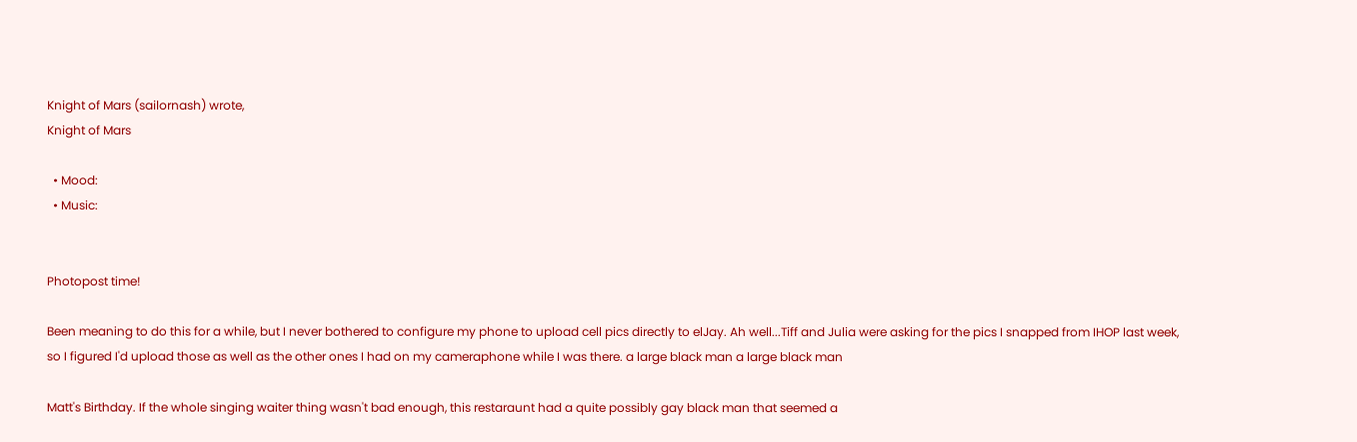Knight of Mars (sailornash) wrote,
Knight of Mars

  • Mood:
  • Music:


Photopost time!

Been meaning to do this for a while, but I never bothered to configure my phone to upload cell pics directly to elJay. Ah well...Tiff and Julia were asking for the pics I snapped from IHOP last week, so I figured I'd upload those as well as the other ones I had on my cameraphone while I was there. a large black man a large black man

Matt's Birthday. If the whole singing waiter thing wasn't bad enough, this restaraunt had a quite possibly gay black man that seemed a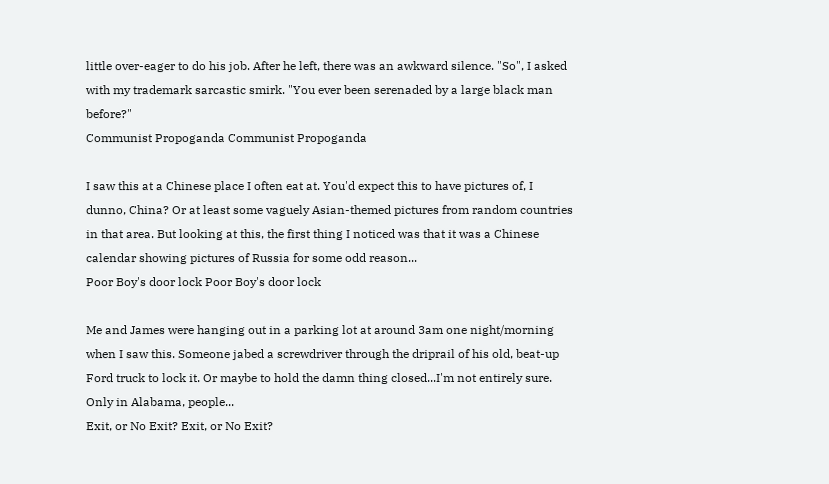little over-eager to do his job. After he left, there was an awkward silence. "So", I asked with my trademark sarcastic smirk. "You ever been serenaded by a large black man before?"
Communist Propoganda Communist Propoganda

I saw this at a Chinese place I often eat at. You'd expect this to have pictures of, I dunno, China? Or at least some vaguely Asian-themed pictures from random countries in that area. But looking at this, the first thing I noticed was that it was a Chinese calendar showing pictures of Russia for some odd reason...
Poor Boy's door lock Poor Boy's door lock

Me and James were hanging out in a parking lot at around 3am one night/morning when I saw this. Someone jabed a screwdriver through the driprail of his old, beat-up Ford truck to lock it. Or maybe to hold the damn thing closed...I'm not entirely sure. Only in Alabama, people...
Exit, or No Exit? Exit, or No Exit?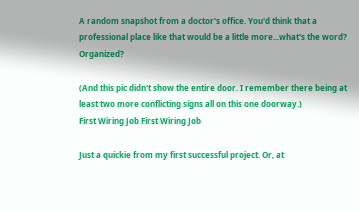A random snapshot from a doctor's office. You'd think that a professional place like that would be a little more...what's the word? Organized?

(And this pic didn't show the entire door. I remember there being at least two more conflicting signs all on this one doorway.)
First Wiring Job First Wiring Job

Just a quickie from my first successful project. Or, at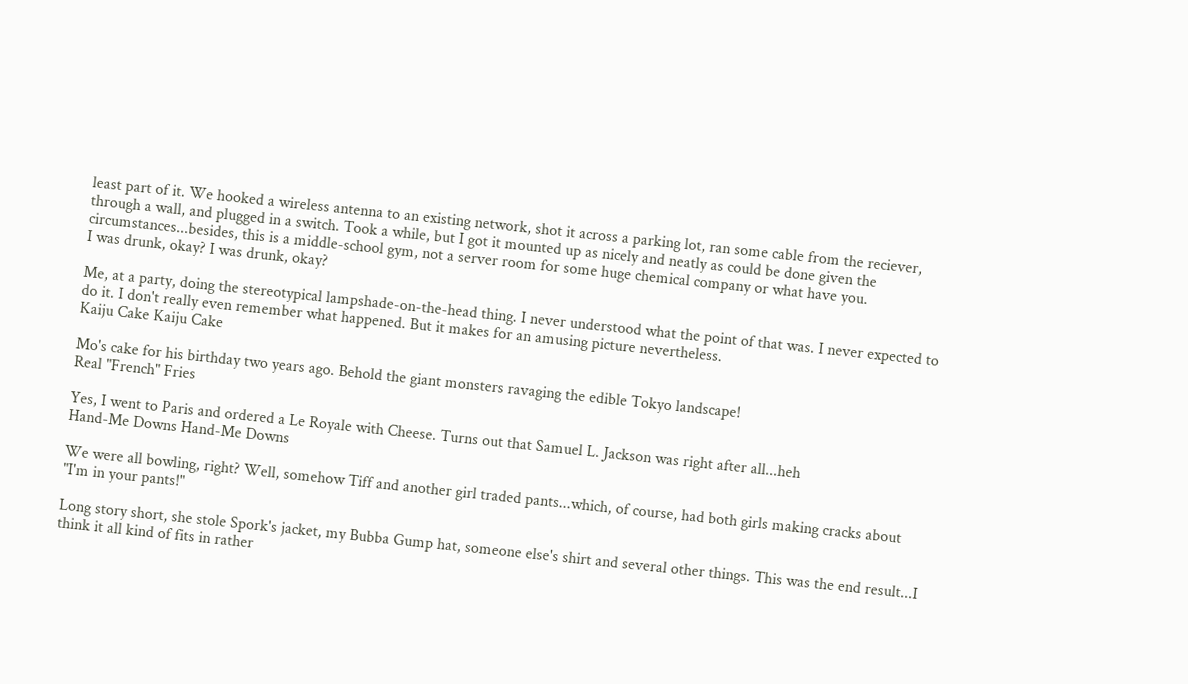least part of it. We hooked a wireless antenna to an existing network, shot it across a parking lot, ran some cable from the reciever, through a wall, and plugged in a switch. Took a while, but I got it mounted up as nicely and neatly as could be done given the circumstances...besides, this is a middle-school gym, not a server room for some huge chemical company or what have you.
I was drunk, okay? I was drunk, okay?

Me, at a party, doing the stereotypical lampshade-on-the-head thing. I never understood what the point of that was. I never expected to do it. I don't really even remember what happened. But it makes for an amusing picture nevertheless.
Kaiju Cake Kaiju Cake

Mo's cake for his birthday two years ago. Behold the giant monsters ravaging the edible Tokyo landscape!
Real "French" Fries

Yes, I went to Paris and ordered a Le Royale with Cheese. Turns out that Samuel L. Jackson was right after all...heh
Hand-Me Downs Hand-Me Downs

We were all bowling, right? Well, somehow Tiff and another girl traded pants...which, of course, had both girls making cracks about "I'm in your pants!"

Long story short, she stole Spork's jacket, my Bubba Gump hat, someone else's shirt and several other things. This was the end result...I think it all kind of fits in rather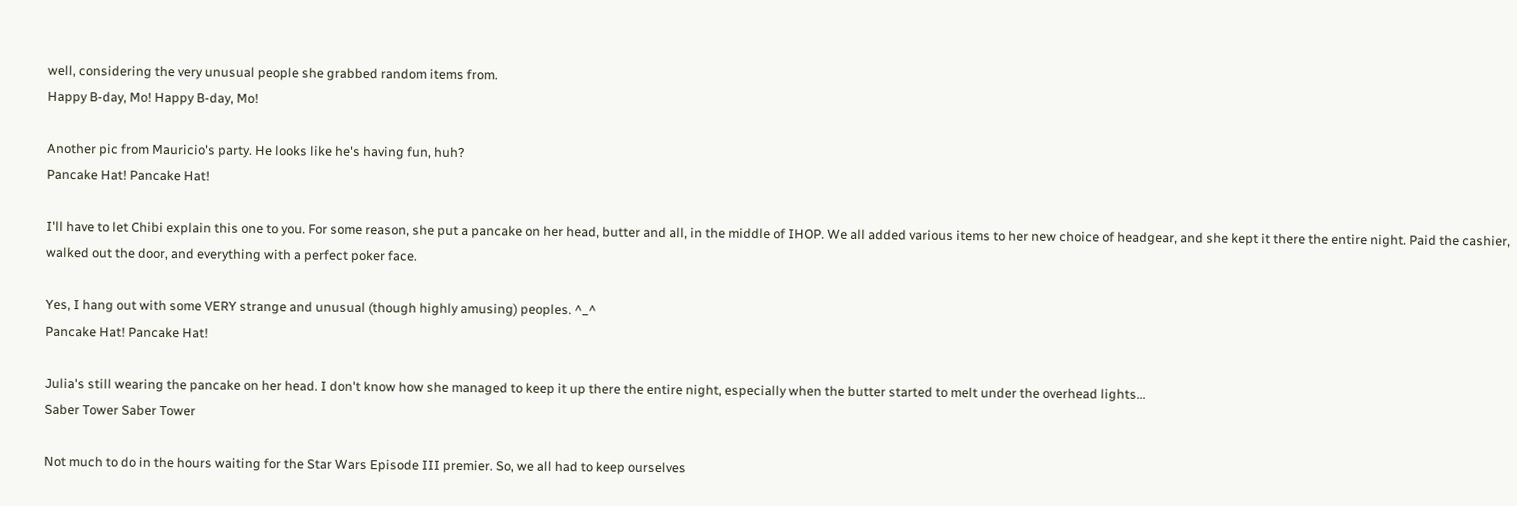well, considering the very unusual people she grabbed random items from.
Happy B-day, Mo! Happy B-day, Mo!

Another pic from Mauricio's party. He looks like he's having fun, huh?
Pancake Hat! Pancake Hat!

I'll have to let Chibi explain this one to you. For some reason, she put a pancake on her head, butter and all, in the middle of IHOP. We all added various items to her new choice of headgear, and she kept it there the entire night. Paid the cashier, walked out the door, and everything with a perfect poker face.

Yes, I hang out with some VERY strange and unusual (though highly amusing) peoples. ^_^
Pancake Hat! Pancake Hat!

Julia's still wearing the pancake on her head. I don't know how she managed to keep it up there the entire night, especially when the butter started to melt under the overhead lights...
Saber Tower Saber Tower

Not much to do in the hours waiting for the Star Wars Episode III premier. So, we all had to keep ourselves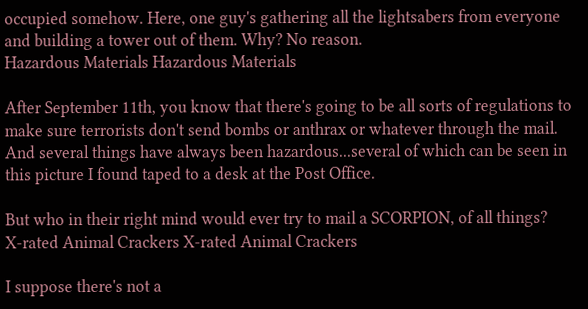occupied somehow. Here, one guy's gathering all the lightsabers from everyone and building a tower out of them. Why? No reason.
Hazardous Materials Hazardous Materials

After September 11th, you know that there's going to be all sorts of regulations to make sure terrorists don't send bombs or anthrax or whatever through the mail. And several things have always been hazardous...several of which can be seen in this picture I found taped to a desk at the Post Office.

But who in their right mind would ever try to mail a SCORPION, of all things?
X-rated Animal Crackers X-rated Animal Crackers

I suppose there's not a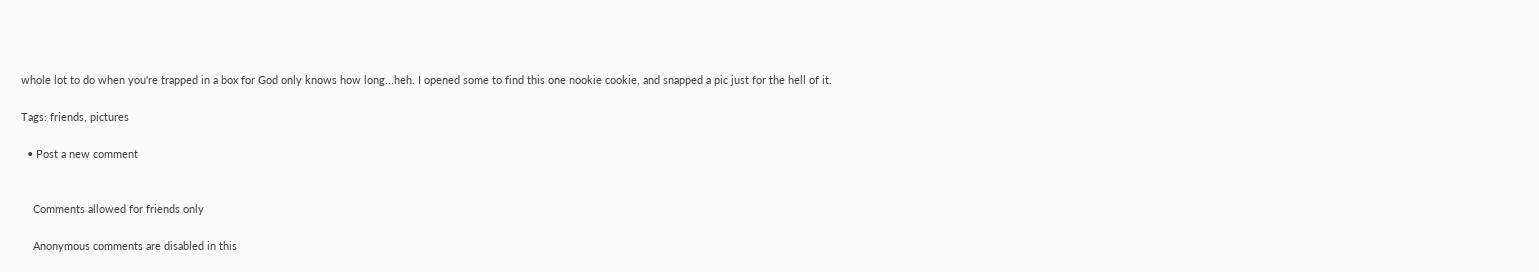whole lot to do when you're trapped in a box for God only knows how long...heh. I opened some to find this one nookie cookie, and snapped a pic just for the hell of it.

Tags: friends, pictures

  • Post a new comment


    Comments allowed for friends only

    Anonymous comments are disabled in this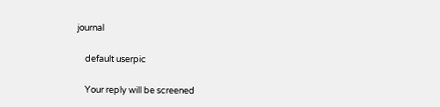journal

    default userpic

    Your reply will be screened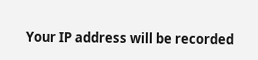Your IP address will be recorded